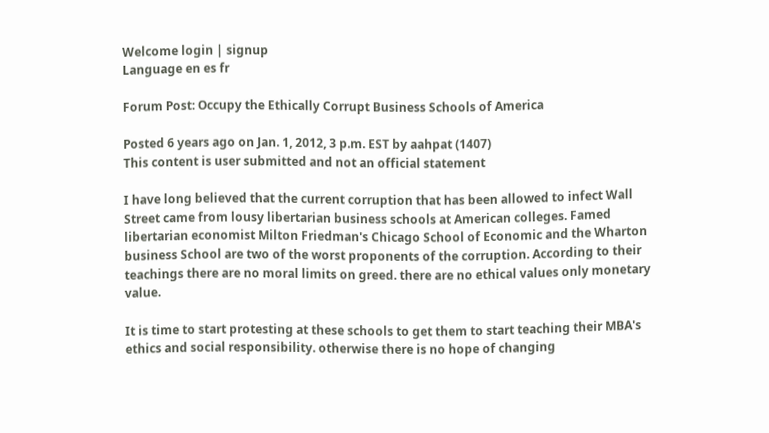Welcome login | signup
Language en es fr

Forum Post: Occupy the Ethically Corrupt Business Schools of America

Posted 6 years ago on Jan. 1, 2012, 3 p.m. EST by aahpat (1407)
This content is user submitted and not an official statement

I have long believed that the current corruption that has been allowed to infect Wall Street came from lousy libertarian business schools at American colleges. Famed libertarian economist Milton Friedman's Chicago School of Economic and the Wharton business School are two of the worst proponents of the corruption. According to their teachings there are no moral limits on greed. there are no ethical values only monetary value.

It is time to start protesting at these schools to get them to start teaching their MBA's ethics and social responsibility. otherwise there is no hope of changing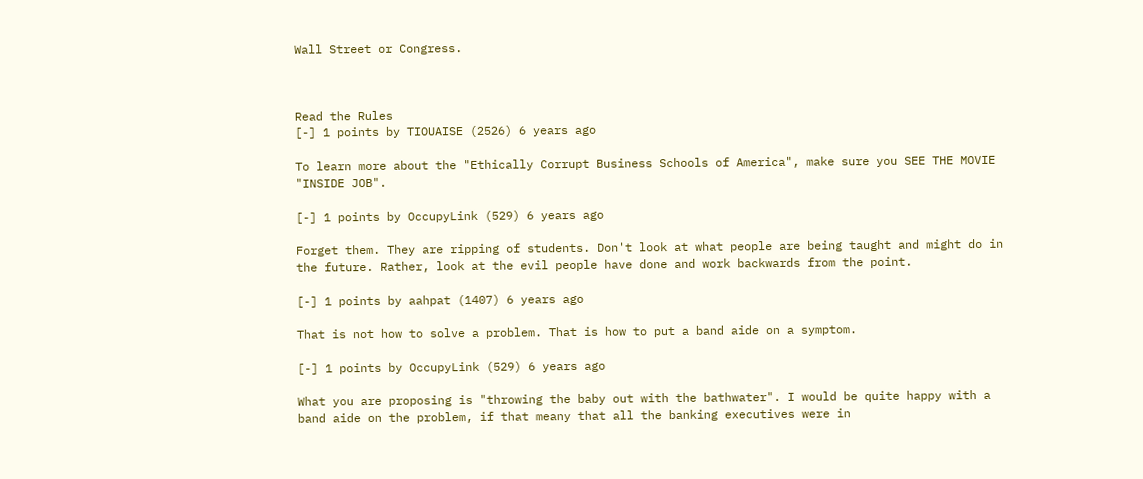Wall Street or Congress.



Read the Rules
[-] 1 points by TIOUAISE (2526) 6 years ago

To learn more about the "Ethically Corrupt Business Schools of America", make sure you SEE THE MOVIE "INSIDE JOB".

[-] 1 points by OccupyLink (529) 6 years ago

Forget them. They are ripping of students. Don't look at what people are being taught and might do in the future. Rather, look at the evil people have done and work backwards from the point.

[-] 1 points by aahpat (1407) 6 years ago

That is not how to solve a problem. That is how to put a band aide on a symptom.

[-] 1 points by OccupyLink (529) 6 years ago

What you are proposing is "throwing the baby out with the bathwater". I would be quite happy with a band aide on the problem, if that meany that all the banking executives were in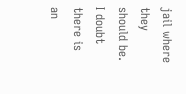jail where they should be. I doubt there is an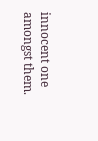innocent one amongst them.